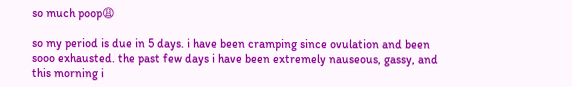so much poop😩

so my period is due in 5 days. i have been cramping since ovulation and been sooo exhausted. the past few days i have been extremely nauseous, gassy, and this morning i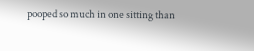pooped so much in one sitting than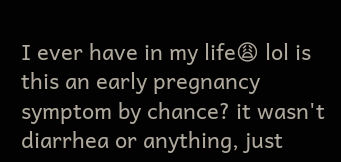I ever have in my life😩 lol is this an early pregnancy symptom by chance? it wasn't diarrhea or anything, just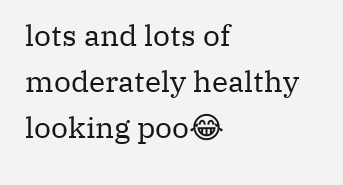lots and lots of moderately healthy looking poo😂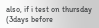also, if i test on thursday (3days before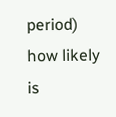period) how likely is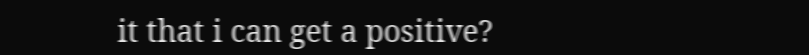it that i can get a positive?